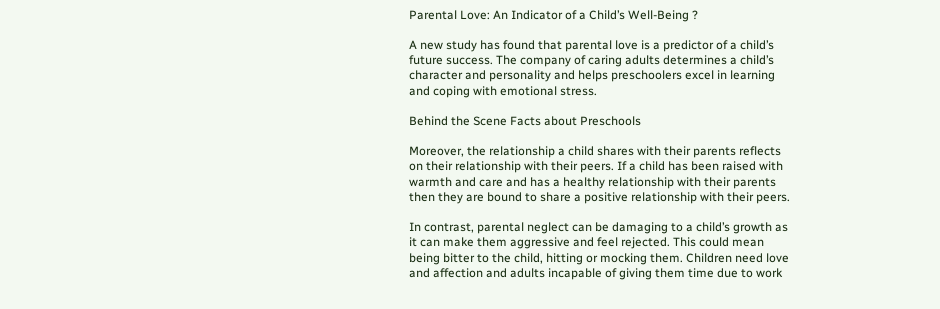Parental Love: An Indicator of a Child’s Well-Being ?

A new study has found that parental love is a predictor of a child’s future success. The company of caring adults determines a child’s character and personality and helps preschoolers excel in learning and coping with emotional stress.

Behind the Scene Facts about Preschools

Moreover, the relationship a child shares with their parents reflects on their relationship with their peers. If a child has been raised with warmth and care and has a healthy relationship with their parents then they are bound to share a positive relationship with their peers.

In contrast, parental neglect can be damaging to a child’s growth as it can make them aggressive and feel rejected. This could mean being bitter to the child, hitting or mocking them. Children need love and affection and adults incapable of giving them time due to work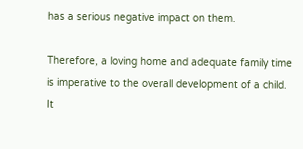has a serious negative impact on them.

Therefore, a loving home and adequate family time is imperative to the overall development of a child. It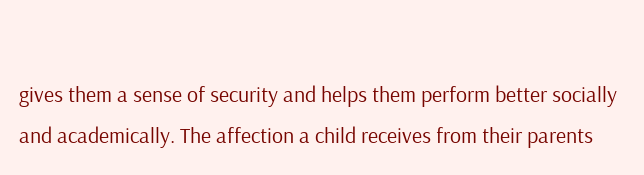gives them a sense of security and helps them perform better socially and academically. The affection a child receives from their parents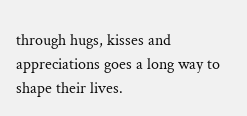through hugs, kisses and appreciations goes a long way to shape their lives.